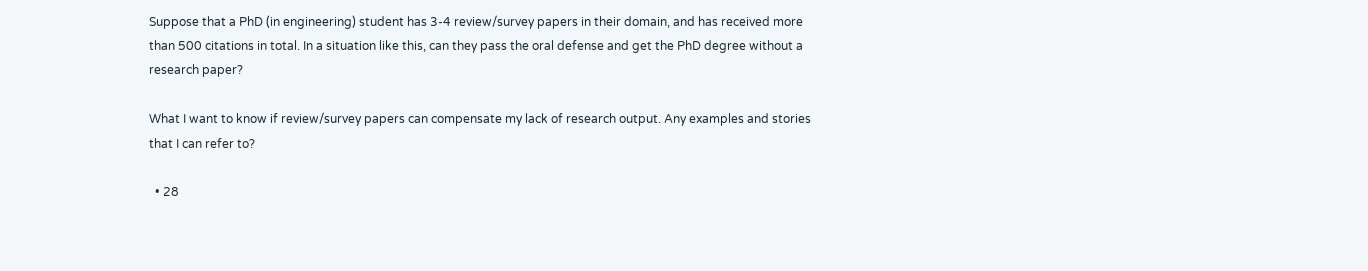Suppose that a PhD (in engineering) student has 3-4 review/survey papers in their domain, and has received more than 500 citations in total. In a situation like this, can they pass the oral defense and get the PhD degree without a research paper?

What I want to know if review/survey papers can compensate my lack of research output. Any examples and stories that I can refer to?

  • 28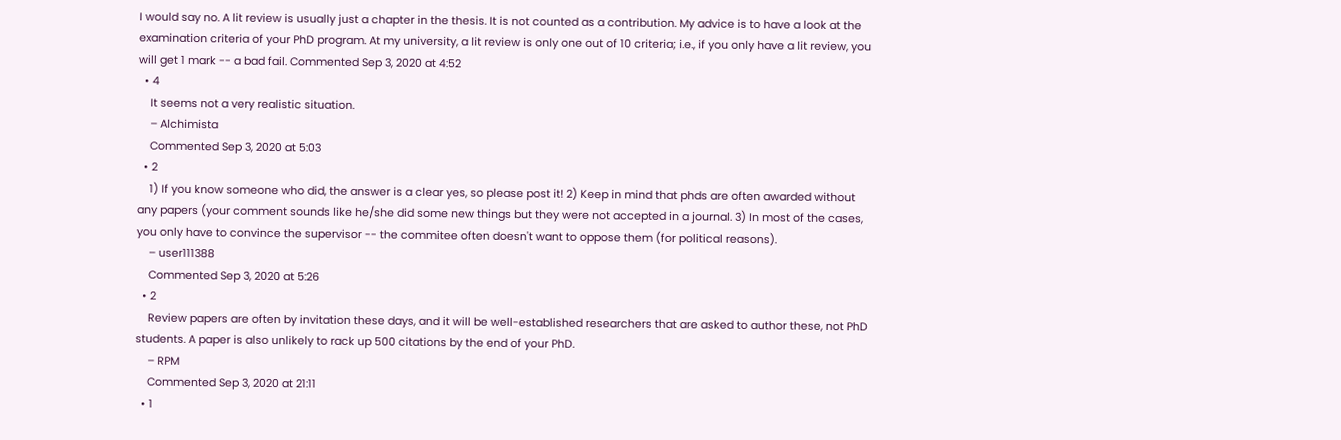I would say no. A lit review is usually just a chapter in the thesis. It is not counted as a contribution. My advice is to have a look at the examination criteria of your PhD program. At my university, a lit review is only one out of 10 criteria; i.e., if you only have a lit review, you will get 1 mark -- a bad fail. Commented Sep 3, 2020 at 4:52
  • 4
    It seems not a very realistic situation.
    – Alchimista
    Commented Sep 3, 2020 at 5:03
  • 2
    1) If you know someone who did, the answer is a clear yes, so please post it! 2) Keep in mind that phds are often awarded without any papers (your comment sounds like he/she did some new things but they were not accepted in a journal. 3) In most of the cases, you only have to convince the supervisor -- the commitee often doesn't want to oppose them (for political reasons).
    – user111388
    Commented Sep 3, 2020 at 5:26
  • 2
    Review papers are often by invitation these days, and it will be well-established researchers that are asked to author these, not PhD students. A paper is also unlikely to rack up 500 citations by the end of your PhD.
    – RPM
    Commented Sep 3, 2020 at 21:11
  • 1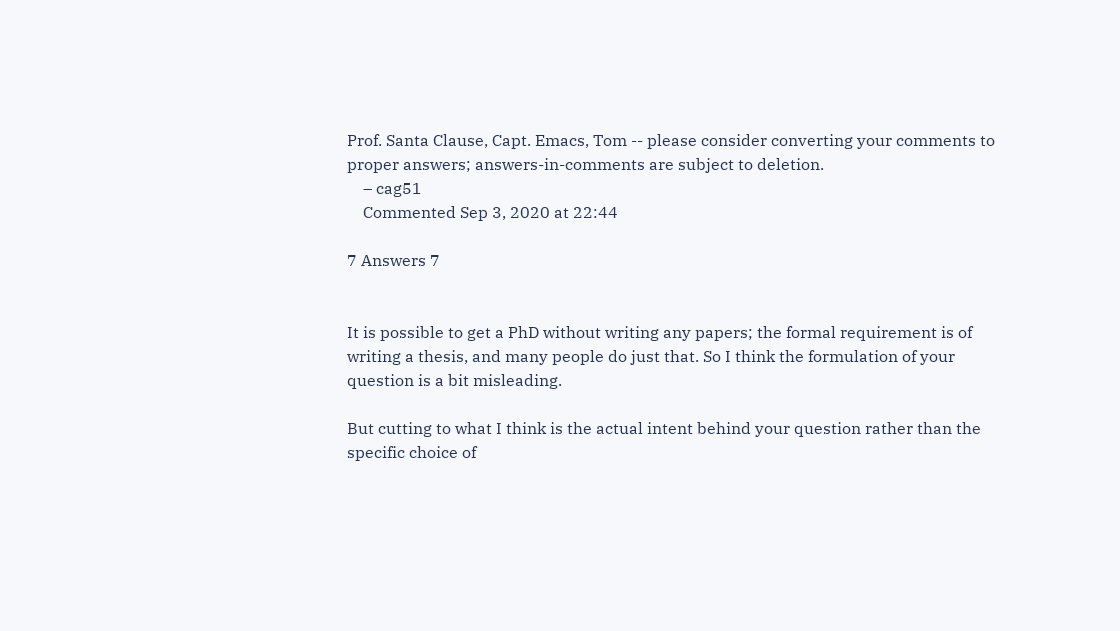Prof. Santa Clause, Capt. Emacs, Tom -- please consider converting your comments to proper answers; answers-in-comments are subject to deletion.
    – cag51
    Commented Sep 3, 2020 at 22:44

7 Answers 7


It is possible to get a PhD without writing any papers; the formal requirement is of writing a thesis, and many people do just that. So I think the formulation of your question is a bit misleading.

But cutting to what I think is the actual intent behind your question rather than the specific choice of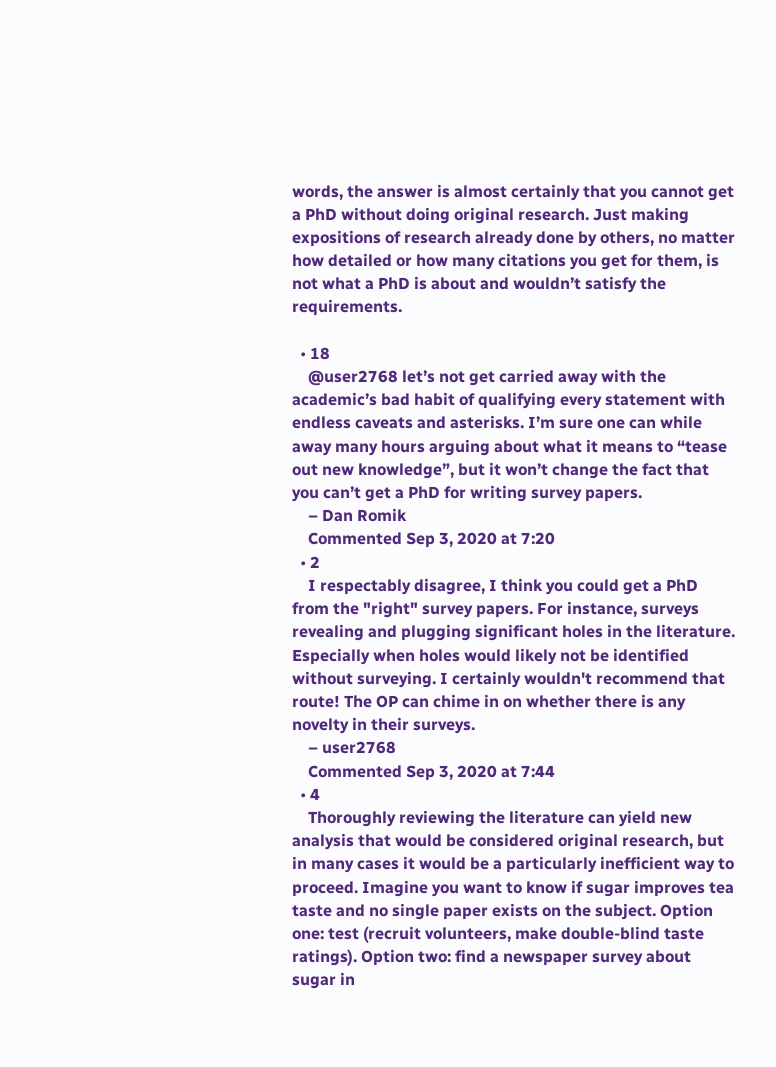words, the answer is almost certainly that you cannot get a PhD without doing original research. Just making expositions of research already done by others, no matter how detailed or how many citations you get for them, is not what a PhD is about and wouldn’t satisfy the requirements.

  • 18
    @user2768 let’s not get carried away with the academic’s bad habit of qualifying every statement with endless caveats and asterisks. I’m sure one can while away many hours arguing about what it means to “tease out new knowledge”, but it won’t change the fact that you can’t get a PhD for writing survey papers.
    – Dan Romik
    Commented Sep 3, 2020 at 7:20
  • 2
    I respectably disagree, I think you could get a PhD from the "right" survey papers. For instance, surveys revealing and plugging significant holes in the literature. Especially when holes would likely not be identified without surveying. I certainly wouldn't recommend that route! The OP can chime in on whether there is any novelty in their surveys.
    – user2768
    Commented Sep 3, 2020 at 7:44
  • 4
    Thoroughly reviewing the literature can yield new analysis that would be considered original research, but in many cases it would be a particularly inefficient way to proceed. Imagine you want to know if sugar improves tea taste and no single paper exists on the subject. Option one: test (recruit volunteers, make double-blind taste ratings). Option two: find a newspaper survey about sugar in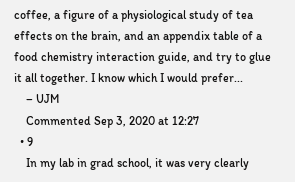coffee, a figure of a physiological study of tea effects on the brain, and an appendix table of a food chemistry interaction guide, and try to glue it all together. I know which I would prefer...
    – UJM
    Commented Sep 3, 2020 at 12:27
  • 9
    In my lab in grad school, it was very clearly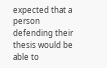expected that a person defending their thesis would be able to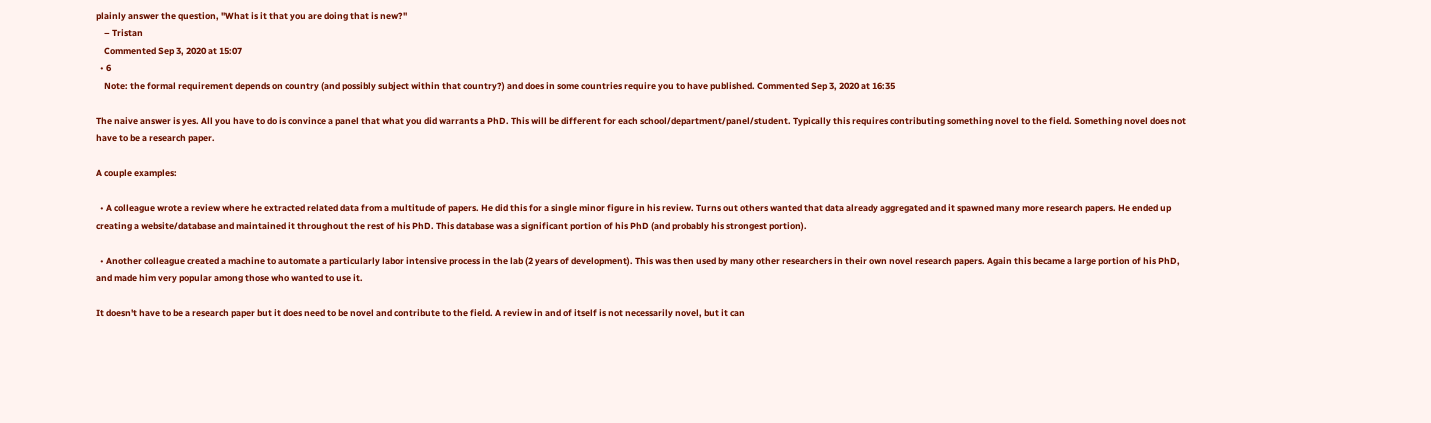plainly answer the question, "What is it that you are doing that is new?"
    – Tristan
    Commented Sep 3, 2020 at 15:07
  • 6
    Note: the formal requirement depends on country (and possibly subject within that country?) and does in some countries require you to have published. Commented Sep 3, 2020 at 16:35

The naive answer is yes. All you have to do is convince a panel that what you did warrants a PhD. This will be different for each school/department/panel/student. Typically this requires contributing something novel to the field. Something novel does not have to be a research paper.

A couple examples:

  • A colleague wrote a review where he extracted related data from a multitude of papers. He did this for a single minor figure in his review. Turns out others wanted that data already aggregated and it spawned many more research papers. He ended up creating a website/database and maintained it throughout the rest of his PhD. This database was a significant portion of his PhD (and probably his strongest portion).

  • Another colleague created a machine to automate a particularly labor intensive process in the lab (2 years of development). This was then used by many other researchers in their own novel research papers. Again this became a large portion of his PhD, and made him very popular among those who wanted to use it.

It doesn't have to be a research paper but it does need to be novel and contribute to the field. A review in and of itself is not necessarily novel, but it can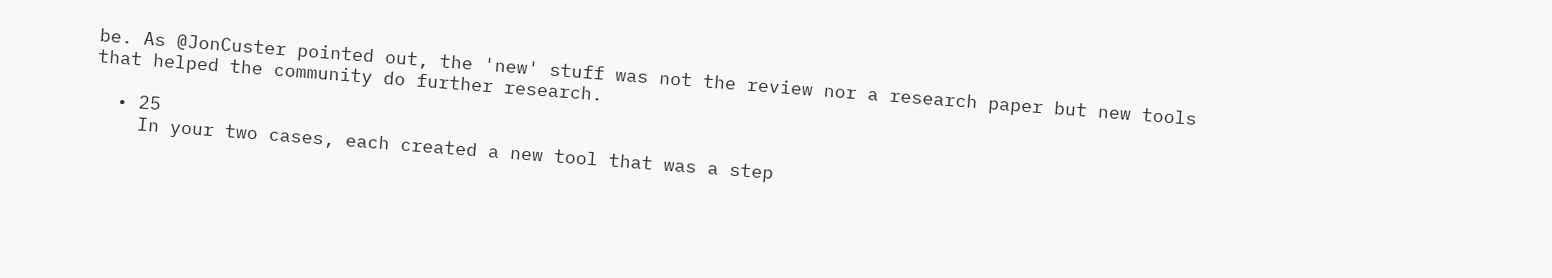be. As @JonCuster pointed out, the 'new' stuff was not the review nor a research paper but new tools that helped the community do further research.

  • 25
    In your two cases, each created a new tool that was a step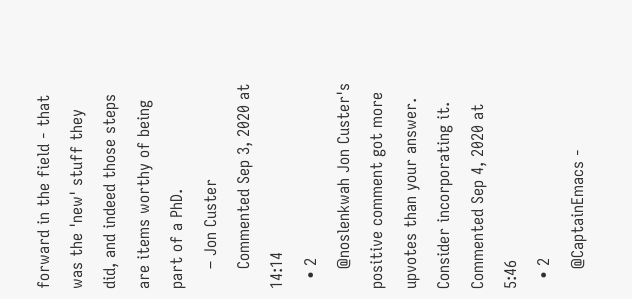forward in the field - that was the 'new' stuff they did, and indeed those steps are items worthy of being part of a PhD.
    – Jon Custer
    Commented Sep 3, 2020 at 14:14
  • 2
    @noslenkwah Jon Custer's positive comment got more upvotes than your answer. Consider incorporating it. Commented Sep 4, 2020 at 5:46
  • 2
    @CaptainEmacs -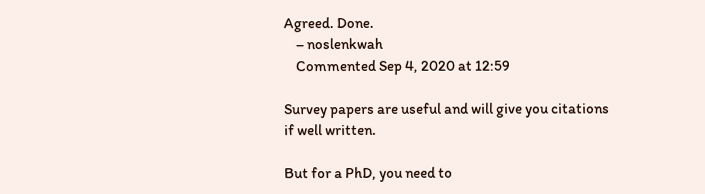Agreed. Done.
    – noslenkwah
    Commented Sep 4, 2020 at 12:59

Survey papers are useful and will give you citations if well written.

But for a PhD, you need to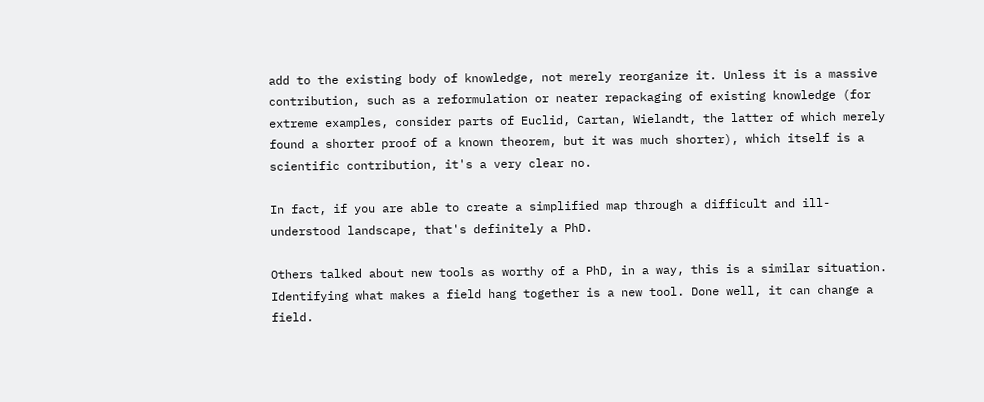add to the existing body of knowledge, not merely reorganize it. Unless it is a massive contribution, such as a reformulation or neater repackaging of existing knowledge (for extreme examples, consider parts of Euclid, Cartan, Wielandt, the latter of which merely found a shorter proof of a known theorem, but it was much shorter), which itself is a scientific contribution, it's a very clear no.

In fact, if you are able to create a simplified map through a difficult and ill-understood landscape, that's definitely a PhD.

Others talked about new tools as worthy of a PhD, in a way, this is a similar situation. Identifying what makes a field hang together is a new tool. Done well, it can change a field.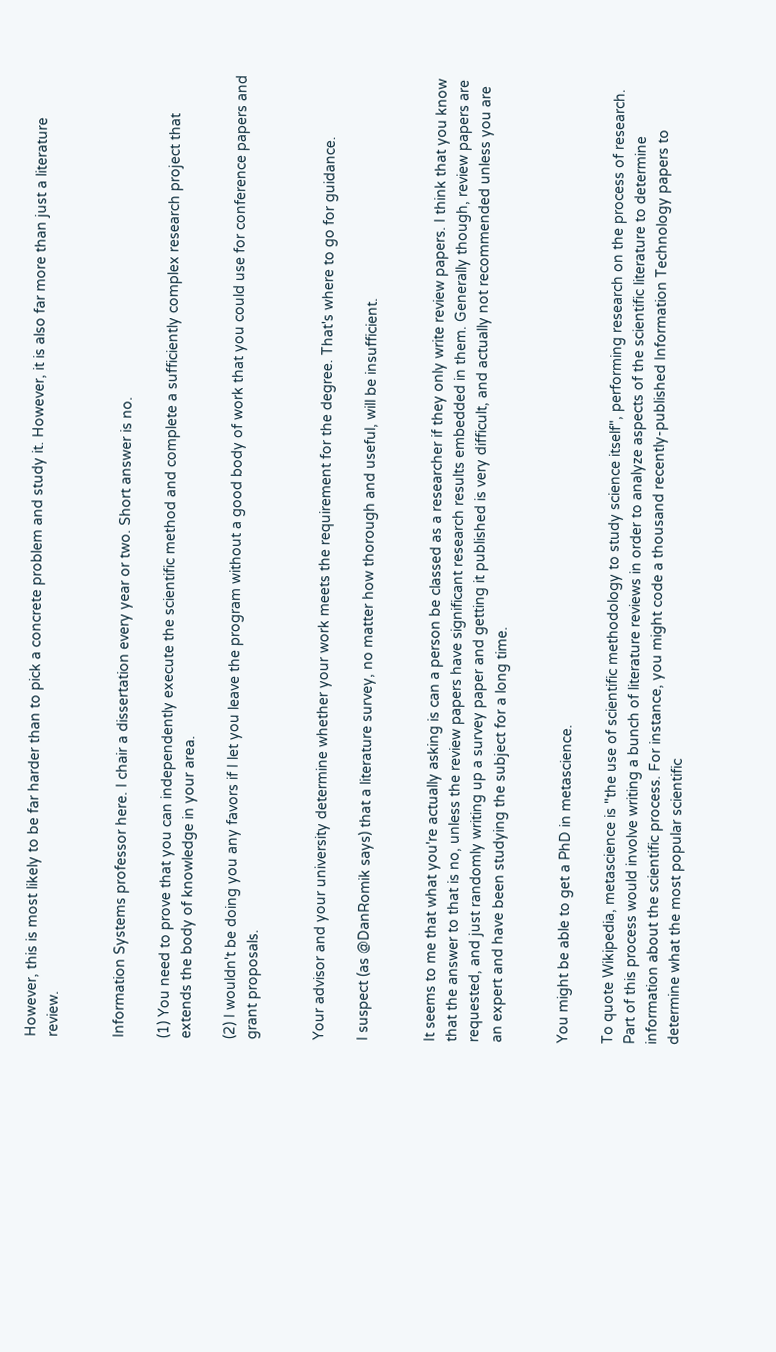However, this is most likely to be far harder than to pick a concrete problem and study it. However, it is also far more than just a literature review.


Information Systems professor here. I chair a dissertation every year or two. Short answer is no.

(1) You need to prove that you can independently execute the scientific method and complete a sufficiently complex research project that extends the body of knowledge in your area.

(2) I wouldn't be doing you any favors if I let you leave the program without a good body of work that you could use for conference papers and grant proposals.


Your advisor and your university determine whether your work meets the requirement for the degree. That's where to go for guidance.

I suspect (as @DanRomik says) that a literature survey, no matter how thorough and useful, will be insufficient.


It seems to me that what you're actually asking is can a person be classed as a researcher if they only write review papers. I think that you know that the answer to that is no, unless the review papers have significant research results embedded in them. Generally though, review papers are requested, and just randomly writing up a survey paper and getting it published is very difficult, and actually not recommended unless you are an expert and have been studying the subject for a long time.


You might be able to get a PhD in metascience.

To quote Wikipedia, metascience is "the use of scientific methodology to study science itself", performing research on the process of research. Part of this process would involve writing a bunch of literature reviews in order to analyze aspects of the scientific literature to determine information about the scientific process. For instance, you might code a thousand recently-published Information Technology papers to determine what the most popular scientific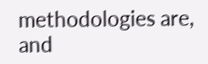methodologies are, and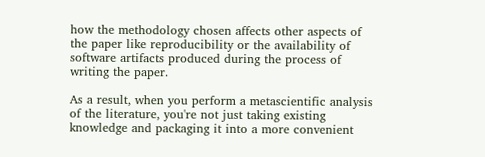how the methodology chosen affects other aspects of the paper like reproducibility or the availability of software artifacts produced during the process of writing the paper.

As a result, when you perform a metascientific analysis of the literature, you're not just taking existing knowledge and packaging it into a more convenient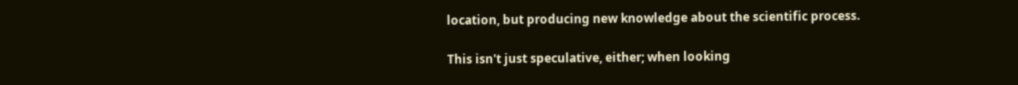location, but producing new knowledge about the scientific process.

This isn't just speculative, either; when looking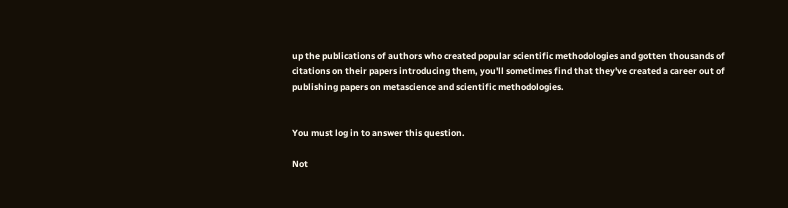up the publications of authors who created popular scientific methodologies and gotten thousands of citations on their papers introducing them, you'll sometimes find that they've created a career out of publishing papers on metascience and scientific methodologies.


You must log in to answer this question.

Not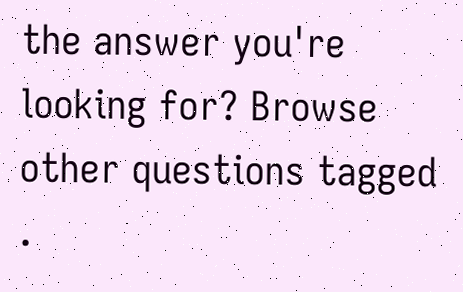the answer you're looking for? Browse other questions tagged .